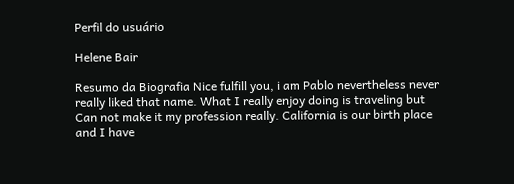Perfil do usuário

Helene Bair

Resumo da Biografia Nice fulfill you, i am Pablo nevertheless never really liked that name. What I really enjoy doing is traveling but Can not make it my profession really. California is our birth place and I have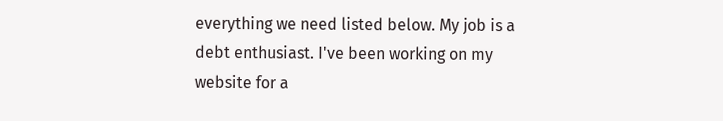everything we need listed below. My job is a debt enthusiast. I've been working on my website for a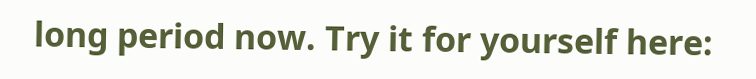long period now. Try it for yourself here: